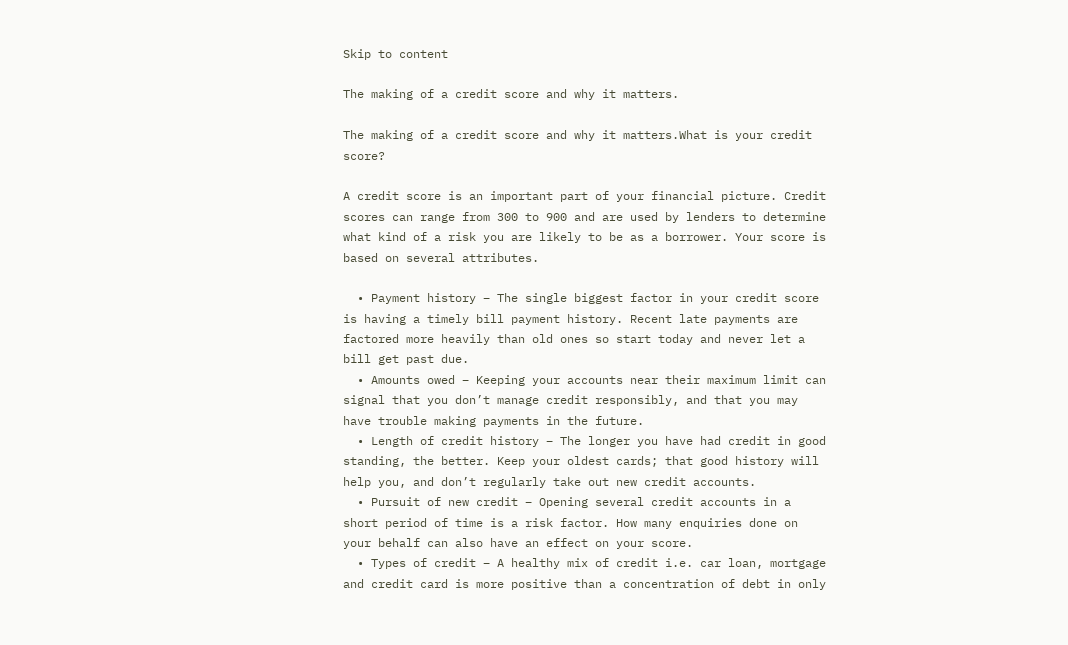Skip to content

The making of a credit score and why it matters.

The making of a credit score and why it matters.What is your credit score?

A credit score is an important part of your financial picture. Credit scores can range from 300 to 900 and are used by lenders to determine what kind of a risk you are likely to be as a borrower. Your score is based on several attributes.

  • Payment history – The single biggest factor in your credit score is having a timely bill payment history. Recent late payments are factored more heavily than old ones so start today and never let a bill get past due.
  • Amounts owed – Keeping your accounts near their maximum limit can signal that you don’t manage credit responsibly, and that you may have trouble making payments in the future.
  • Length of credit history – The longer you have had credit in good standing, the better. Keep your oldest cards; that good history will help you, and don’t regularly take out new credit accounts.
  • Pursuit of new credit – Opening several credit accounts in a short period of time is a risk factor. How many enquiries done on your behalf can also have an effect on your score.
  • Types of credit – A healthy mix of credit i.e. car loan, mortgage and credit card is more positive than a concentration of debt in only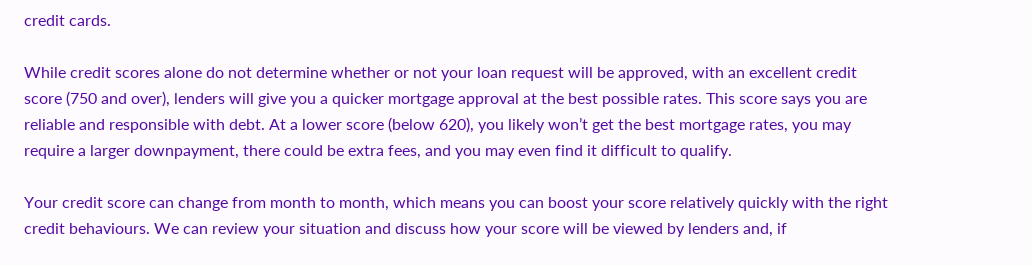credit cards.

While credit scores alone do not determine whether or not your loan request will be approved, with an excellent credit score (750 and over), lenders will give you a quicker mortgage approval at the best possible rates. This score says you are reliable and responsible with debt. At a lower score (below 620), you likely won’t get the best mortgage rates, you may require a larger downpayment, there could be extra fees, and you may even find it difficult to qualify.

Your credit score can change from month to month, which means you can boost your score relatively quickly with the right credit behaviours. We can review your situation and discuss how your score will be viewed by lenders and, if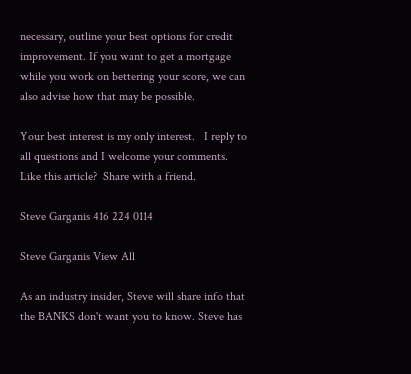necessary, outline your best options for credit improvement. If you want to get a mortgage while you work on bettering your score, we can also advise how that may be possible.

Your best interest is my only interest.   I reply to all questions and I welcome your comments.  Like this article?  Share with a friend.

Steve Garganis 416 224 0114

Steve Garganis View All

As an industry insider, Steve will share info that the BANKS don't want you to know. Steve has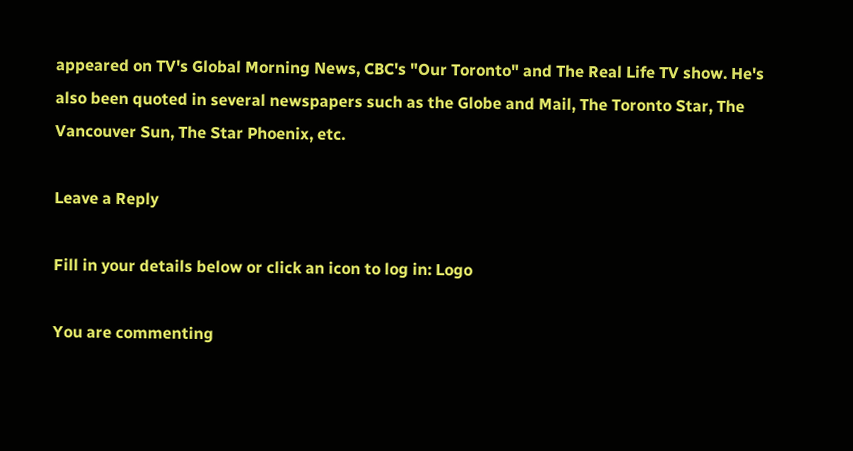appeared on TV's Global Morning News, CBC's "Our Toronto" and The Real Life TV show. He's also been quoted in several newspapers such as the Globe and Mail, The Toronto Star, The Vancouver Sun, The Star Phoenix, etc.

Leave a Reply

Fill in your details below or click an icon to log in: Logo

You are commenting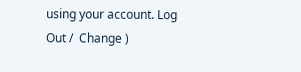using your account. Log Out /  Change )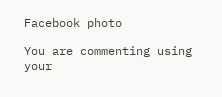Facebook photo

You are commenting using your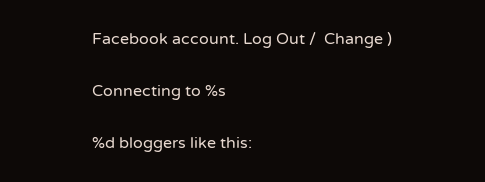Facebook account. Log Out /  Change )

Connecting to %s

%d bloggers like this: